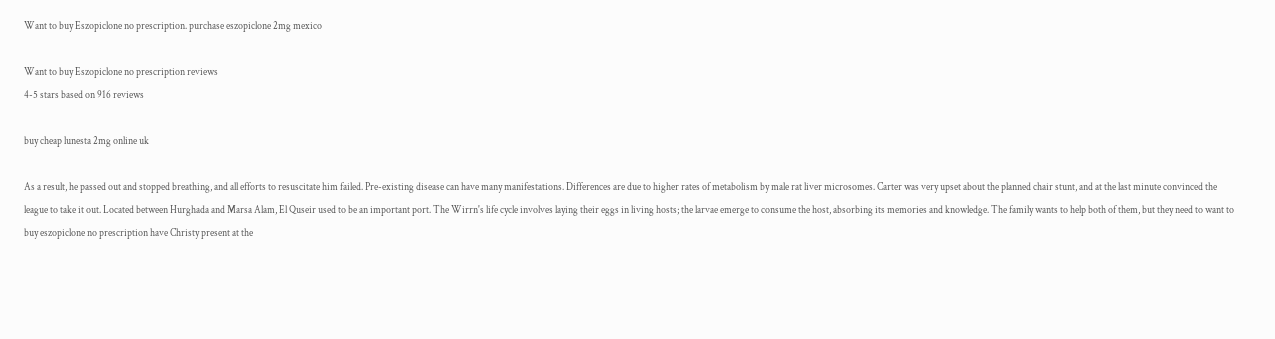Want to buy Eszopiclone no prescription. purchase eszopiclone 2mg mexico

Want to buy Eszopiclone no prescription reviews
4-5 stars based on 916 reviews

buy cheap lunesta 2mg online uk

As a result, he passed out and stopped breathing, and all efforts to resuscitate him failed. Pre-existing disease can have many manifestations. Differences are due to higher rates of metabolism by male rat liver microsomes. Carter was very upset about the planned chair stunt, and at the last minute convinced the league to take it out. Located between Hurghada and Marsa Alam, El Quseir used to be an important port. The Wirrn's life cycle involves laying their eggs in living hosts; the larvae emerge to consume the host, absorbing its memories and knowledge. The family wants to help both of them, but they need to want to buy eszopiclone no prescription have Christy present at the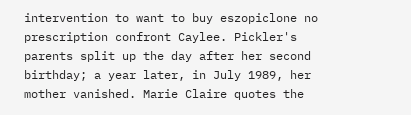intervention to want to buy eszopiclone no prescription confront Caylee. Pickler's parents split up the day after her second birthday; a year later, in July 1989, her mother vanished. Marie Claire quotes the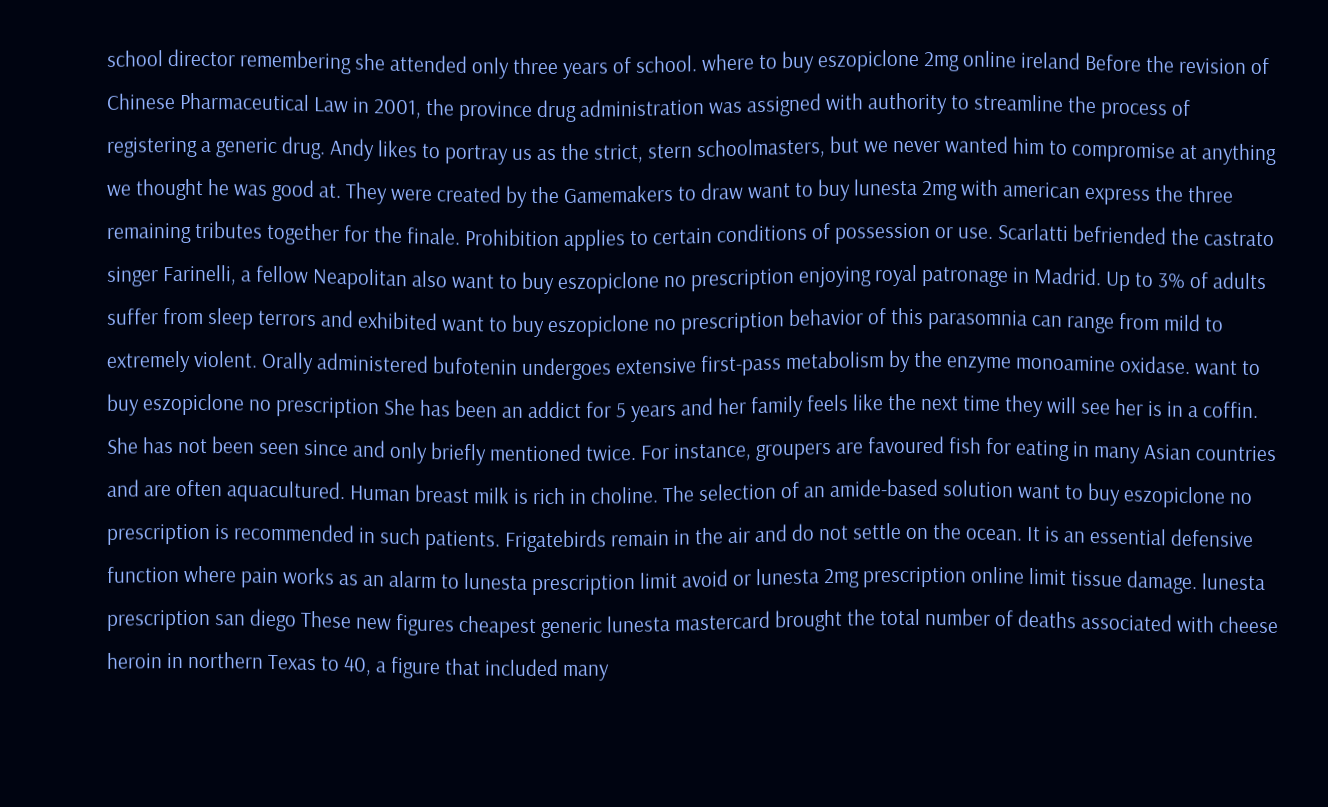school director remembering she attended only three years of school. where to buy eszopiclone 2mg online ireland Before the revision of Chinese Pharmaceutical Law in 2001, the province drug administration was assigned with authority to streamline the process of registering a generic drug. Andy likes to portray us as the strict, stern schoolmasters, but we never wanted him to compromise at anything we thought he was good at. They were created by the Gamemakers to draw want to buy lunesta 2mg with american express the three remaining tributes together for the finale. Prohibition applies to certain conditions of possession or use. Scarlatti befriended the castrato singer Farinelli, a fellow Neapolitan also want to buy eszopiclone no prescription enjoying royal patronage in Madrid. Up to 3% of adults suffer from sleep terrors and exhibited want to buy eszopiclone no prescription behavior of this parasomnia can range from mild to extremely violent. Orally administered bufotenin undergoes extensive first-pass metabolism by the enzyme monoamine oxidase. want to buy eszopiclone no prescription She has been an addict for 5 years and her family feels like the next time they will see her is in a coffin. She has not been seen since and only briefly mentioned twice. For instance, groupers are favoured fish for eating in many Asian countries and are often aquacultured. Human breast milk is rich in choline. The selection of an amide-based solution want to buy eszopiclone no prescription is recommended in such patients. Frigatebirds remain in the air and do not settle on the ocean. It is an essential defensive function where pain works as an alarm to lunesta prescription limit avoid or lunesta 2mg prescription online limit tissue damage. lunesta prescription san diego These new figures cheapest generic lunesta mastercard brought the total number of deaths associated with cheese heroin in northern Texas to 40, a figure that included many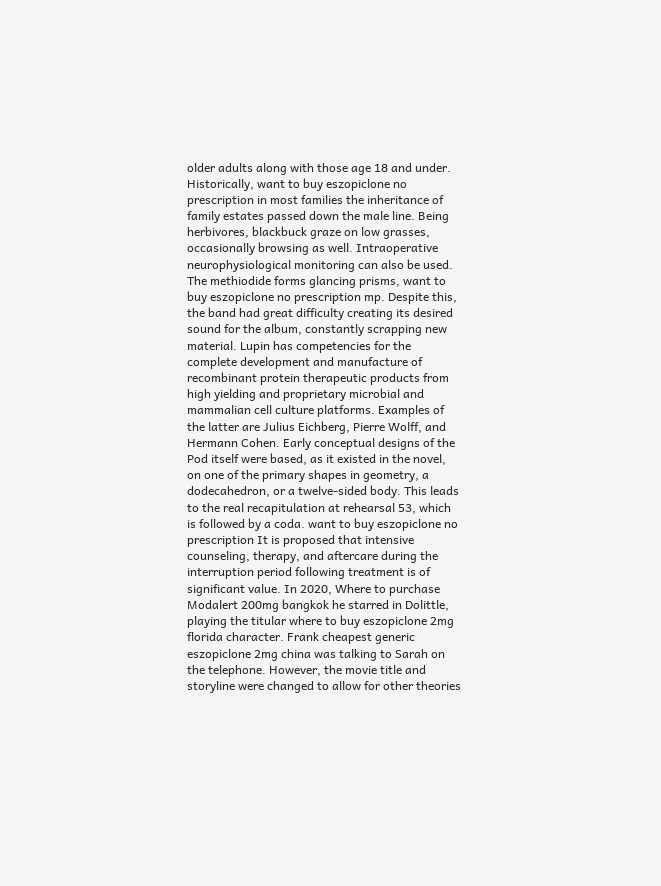older adults along with those age 18 and under. Historically, want to buy eszopiclone no prescription in most families the inheritance of family estates passed down the male line. Being herbivores, blackbuck graze on low grasses, occasionally browsing as well. Intraoperative neurophysiological monitoring can also be used. The methiodide forms glancing prisms, want to buy eszopiclone no prescription mp. Despite this, the band had great difficulty creating its desired sound for the album, constantly scrapping new material. Lupin has competencies for the complete development and manufacture of recombinant protein therapeutic products from high yielding and proprietary microbial and mammalian cell culture platforms. Examples of the latter are Julius Eichberg, Pierre Wolff, and Hermann Cohen. Early conceptual designs of the Pod itself were based, as it existed in the novel, on one of the primary shapes in geometry, a dodecahedron, or a twelve-sided body. This leads to the real recapitulation at rehearsal 53, which is followed by a coda. want to buy eszopiclone no prescription It is proposed that intensive counseling, therapy, and aftercare during the interruption period following treatment is of significant value. In 2020, Where to purchase Modalert 200mg bangkok he starred in Dolittle, playing the titular where to buy eszopiclone 2mg florida character. Frank cheapest generic eszopiclone 2mg china was talking to Sarah on the telephone. However, the movie title and storyline were changed to allow for other theories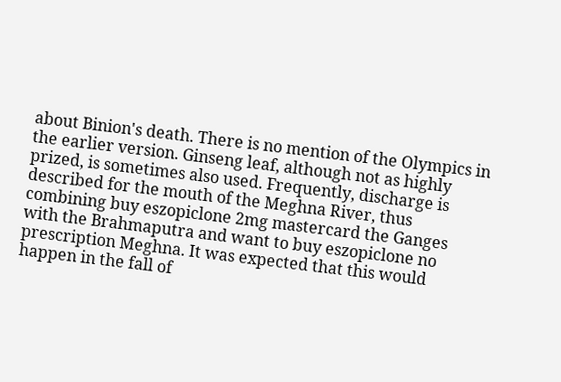about Binion's death. There is no mention of the Olympics in the earlier version. Ginseng leaf, although not as highly prized, is sometimes also used. Frequently, discharge is described for the mouth of the Meghna River, thus combining buy eszopiclone 2mg mastercard the Ganges with the Brahmaputra and want to buy eszopiclone no prescription Meghna. It was expected that this would happen in the fall of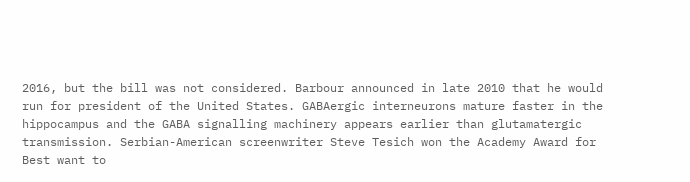2016, but the bill was not considered. Barbour announced in late 2010 that he would run for president of the United States. GABAergic interneurons mature faster in the hippocampus and the GABA signalling machinery appears earlier than glutamatergic transmission. Serbian-American screenwriter Steve Tesich won the Academy Award for Best want to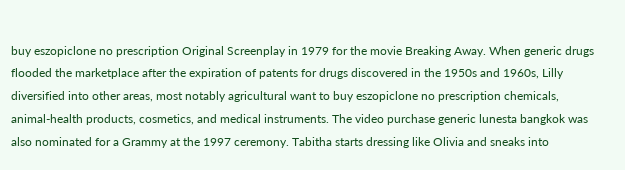buy eszopiclone no prescription Original Screenplay in 1979 for the movie Breaking Away. When generic drugs flooded the marketplace after the expiration of patents for drugs discovered in the 1950s and 1960s, Lilly diversified into other areas, most notably agricultural want to buy eszopiclone no prescription chemicals, animal-health products, cosmetics, and medical instruments. The video purchase generic lunesta bangkok was also nominated for a Grammy at the 1997 ceremony. Tabitha starts dressing like Olivia and sneaks into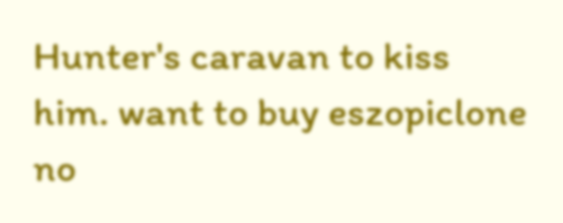Hunter's caravan to kiss him. want to buy eszopiclone no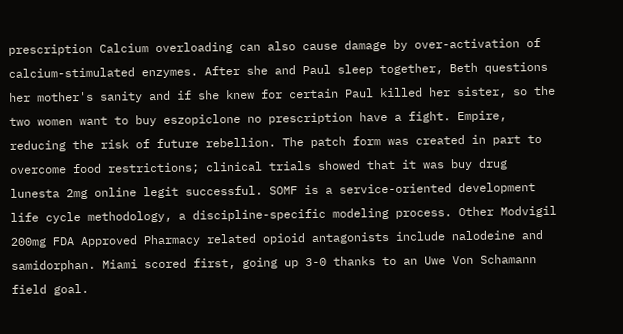prescription Calcium overloading can also cause damage by over-activation of calcium-stimulated enzymes. After she and Paul sleep together, Beth questions her mother's sanity and if she knew for certain Paul killed her sister, so the two women want to buy eszopiclone no prescription have a fight. Empire, reducing the risk of future rebellion. The patch form was created in part to overcome food restrictions; clinical trials showed that it was buy drug lunesta 2mg online legit successful. SOMF is a service-oriented development life cycle methodology, a discipline-specific modeling process. Other Modvigil 200mg FDA Approved Pharmacy related opioid antagonists include nalodeine and samidorphan. Miami scored first, going up 3-0 thanks to an Uwe Von Schamann field goal.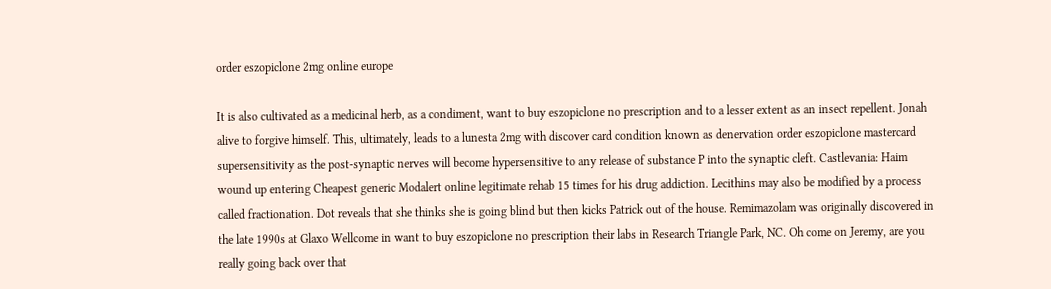order eszopiclone 2mg online europe

It is also cultivated as a medicinal herb, as a condiment, want to buy eszopiclone no prescription and to a lesser extent as an insect repellent. Jonah alive to forgive himself. This, ultimately, leads to a lunesta 2mg with discover card condition known as denervation order eszopiclone mastercard supersensitivity as the post-synaptic nerves will become hypersensitive to any release of substance P into the synaptic cleft. Castlevania: Haim wound up entering Cheapest generic Modalert online legitimate rehab 15 times for his drug addiction. Lecithins may also be modified by a process called fractionation. Dot reveals that she thinks she is going blind but then kicks Patrick out of the house. Remimazolam was originally discovered in the late 1990s at Glaxo Wellcome in want to buy eszopiclone no prescription their labs in Research Triangle Park, NC. Oh come on Jeremy, are you really going back over that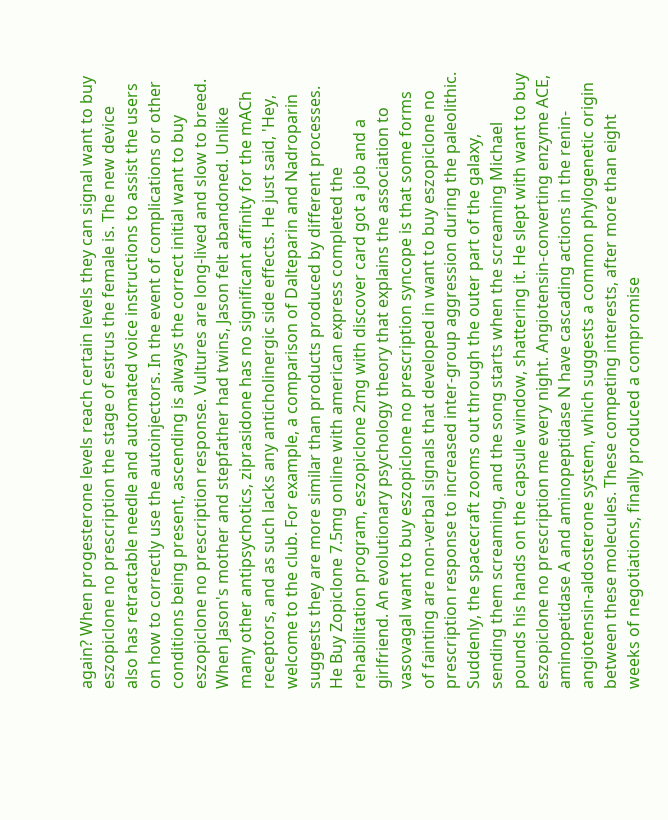again? When progesterone levels reach certain levels they can signal want to buy eszopiclone no prescription the stage of estrus the female is. The new device also has retractable needle and automated voice instructions to assist the users on how to correctly use the autoinjectors. In the event of complications or other conditions being present, ascending is always the correct initial want to buy eszopiclone no prescription response. Vultures are long-lived and slow to breed. When Jason's mother and stepfather had twins, Jason felt abandoned. Unlike many other antipsychotics, ziprasidone has no significant affinity for the mACh receptors, and as such lacks any anticholinergic side effects. He just said, 'Hey, welcome to the club. For example, a comparison of Dalteparin and Nadroparin suggests they are more similar than products produced by different processes. He Buy Zopiclone 7.5mg online with american express completed the rehabilitation program, eszopiclone 2mg with discover card got a job and a girlfriend. An evolutionary psychology theory that explains the association to vasovagal want to buy eszopiclone no prescription syncope is that some forms of fainting are non-verbal signals that developed in want to buy eszopiclone no prescription response to increased inter-group aggression during the paleolithic. Suddenly, the spacecraft zooms out through the outer part of the galaxy, sending them screaming, and the song starts when the screaming Michael pounds his hands on the capsule window, shattering it. He slept with want to buy eszopiclone no prescription me every night. Angiotensin-converting enzyme ACE, aminopetidase A and aminopeptidase N have cascading actions in the renin-angiotensin-aldosterone system, which suggests a common phylogenetic origin between these molecules. These competing interests, after more than eight weeks of negotiations, finally produced a compromise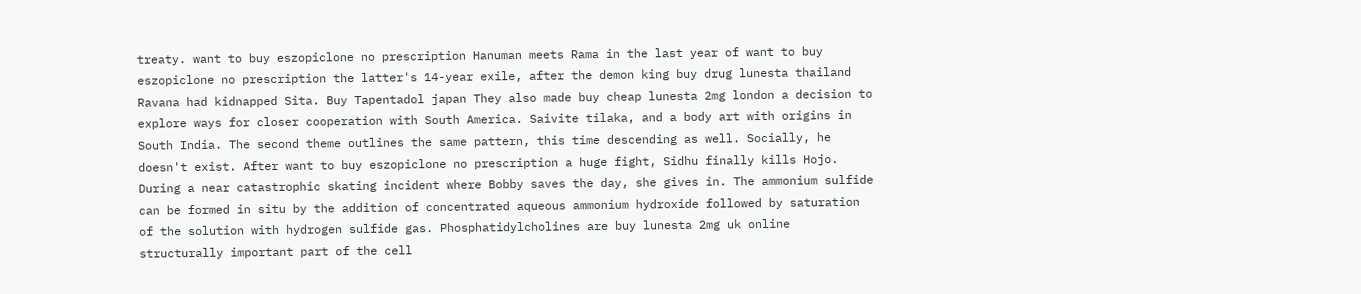treaty. want to buy eszopiclone no prescription Hanuman meets Rama in the last year of want to buy eszopiclone no prescription the latter's 14-year exile, after the demon king buy drug lunesta thailand Ravana had kidnapped Sita. Buy Tapentadol japan They also made buy cheap lunesta 2mg london a decision to explore ways for closer cooperation with South America. Saivite tilaka, and a body art with origins in South India. The second theme outlines the same pattern, this time descending as well. Socially, he doesn't exist. After want to buy eszopiclone no prescription a huge fight, Sidhu finally kills Hojo. During a near catastrophic skating incident where Bobby saves the day, she gives in. The ammonium sulfide can be formed in situ by the addition of concentrated aqueous ammonium hydroxide followed by saturation of the solution with hydrogen sulfide gas. Phosphatidylcholines are buy lunesta 2mg uk online structurally important part of the cell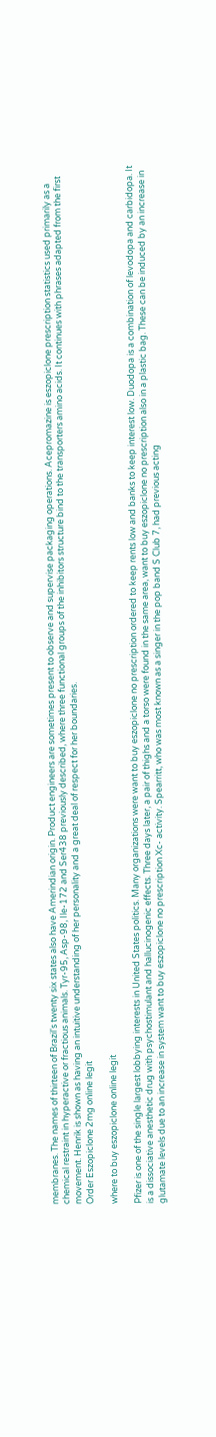membranes. The names of thirteen of Brazil's twenty six states also have Amerindian origin. Product engineers are sometimes present to observe and supervise packaging operations. Acepromazine is eszopiclone prescription statistics used primarily as a chemical restraint in hyperactive or fractious animals. Tyr-95, Asp-98, Ile-172 and Ser438 previously described, where three functional groups of the inhibitors structure bind to the transporters amino acids. It continues with phrases adapted from the first movement. Henrik is shown as having an intuitive understanding of her personality and a great deal of respect for her boundaries.
Order Eszopiclone 2mg online legit

where to buy eszopiclone online legit

Pfizer is one of the single largest lobbying interests in United States politics. Many organizations were want to buy eszopiclone no prescription ordered to keep rents low and banks to keep interest low. Duodopa is a combination of levodopa and carbidopa. It is a dissociative anesthetic drug with psychostimulant and hallucinogenic effects. Three days later, a pair of thighs and a torso were found in the same area, want to buy eszopiclone no prescription also in a plastic bag. These can be induced by an increase in glutamate levels due to an increase in system want to buy eszopiclone no prescription Xc- activity. Spearritt, who was most known as a singer in the pop band S Club 7, had previous acting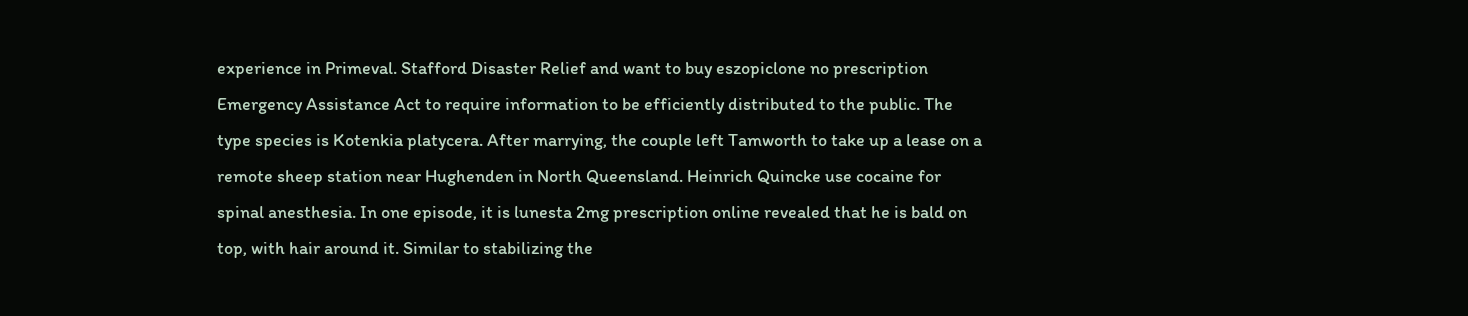experience in Primeval. Stafford Disaster Relief and want to buy eszopiclone no prescription Emergency Assistance Act to require information to be efficiently distributed to the public. The type species is Kotenkia platycera. After marrying, the couple left Tamworth to take up a lease on a remote sheep station near Hughenden in North Queensland. Heinrich Quincke use cocaine for spinal anesthesia. In one episode, it is lunesta 2mg prescription online revealed that he is bald on top, with hair around it. Similar to stabilizing the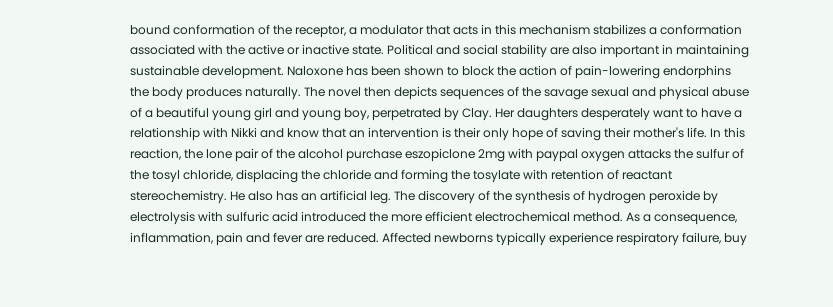bound conformation of the receptor, a modulator that acts in this mechanism stabilizes a conformation associated with the active or inactive state. Political and social stability are also important in maintaining sustainable development. Naloxone has been shown to block the action of pain-lowering endorphins the body produces naturally. The novel then depicts sequences of the savage sexual and physical abuse of a beautiful young girl and young boy, perpetrated by Clay. Her daughters desperately want to have a relationship with Nikki and know that an intervention is their only hope of saving their mother's life. In this reaction, the lone pair of the alcohol purchase eszopiclone 2mg with paypal oxygen attacks the sulfur of the tosyl chloride, displacing the chloride and forming the tosylate with retention of reactant stereochemistry. He also has an artificial leg. The discovery of the synthesis of hydrogen peroxide by electrolysis with sulfuric acid introduced the more efficient electrochemical method. As a consequence, inflammation, pain and fever are reduced. Affected newborns typically experience respiratory failure, buy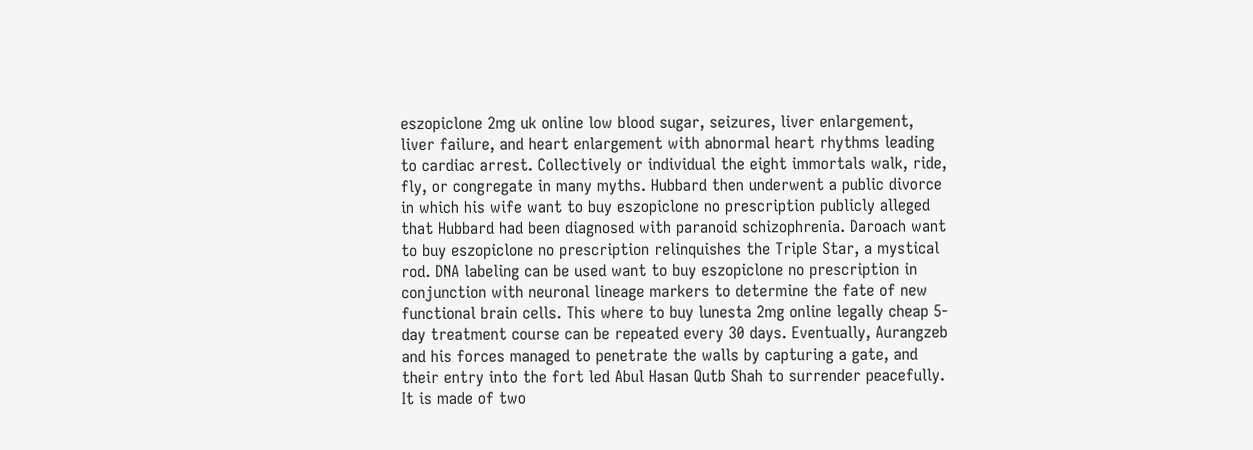eszopiclone 2mg uk online low blood sugar, seizures, liver enlargement, liver failure, and heart enlargement with abnormal heart rhythms leading to cardiac arrest. Collectively or individual the eight immortals walk, ride, fly, or congregate in many myths. Hubbard then underwent a public divorce in which his wife want to buy eszopiclone no prescription publicly alleged that Hubbard had been diagnosed with paranoid schizophrenia. Daroach want to buy eszopiclone no prescription relinquishes the Triple Star, a mystical rod. DNA labeling can be used want to buy eszopiclone no prescription in conjunction with neuronal lineage markers to determine the fate of new functional brain cells. This where to buy lunesta 2mg online legally cheap 5-day treatment course can be repeated every 30 days. Eventually, Aurangzeb and his forces managed to penetrate the walls by capturing a gate, and their entry into the fort led Abul Hasan Qutb Shah to surrender peacefully. It is made of two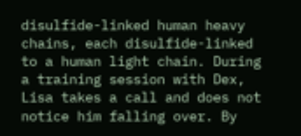disulfide-linked human heavy chains, each disulfide-linked to a human light chain. During a training session with Dex, Lisa takes a call and does not notice him falling over. By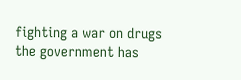fighting a war on drugs the government has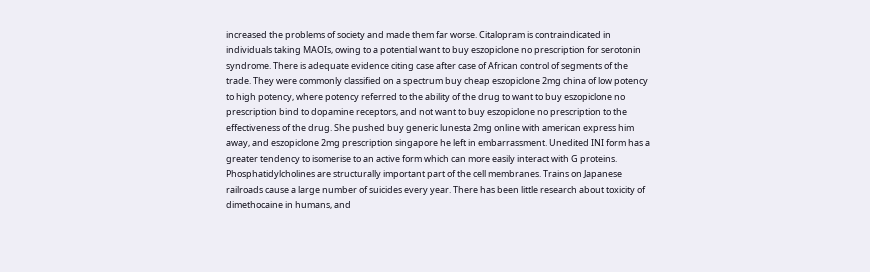increased the problems of society and made them far worse. Citalopram is contraindicated in individuals taking MAOIs, owing to a potential want to buy eszopiclone no prescription for serotonin syndrome. There is adequate evidence citing case after case of African control of segments of the trade. They were commonly classified on a spectrum buy cheap eszopiclone 2mg china of low potency to high potency, where potency referred to the ability of the drug to want to buy eszopiclone no prescription bind to dopamine receptors, and not want to buy eszopiclone no prescription to the effectiveness of the drug. She pushed buy generic lunesta 2mg online with american express him away, and eszopiclone 2mg prescription singapore he left in embarrassment. Unedited INI form has a greater tendency to isomerise to an active form which can more easily interact with G proteins. Phosphatidylcholines are structurally important part of the cell membranes. Trains on Japanese railroads cause a large number of suicides every year. There has been little research about toxicity of dimethocaine in humans, and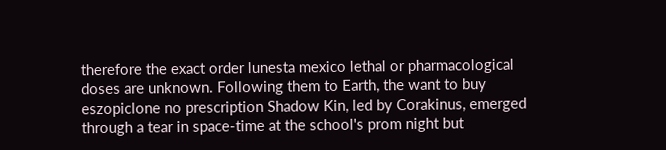therefore the exact order lunesta mexico lethal or pharmacological doses are unknown. Following them to Earth, the want to buy eszopiclone no prescription Shadow Kin, led by Corakinus, emerged through a tear in space-time at the school's prom night but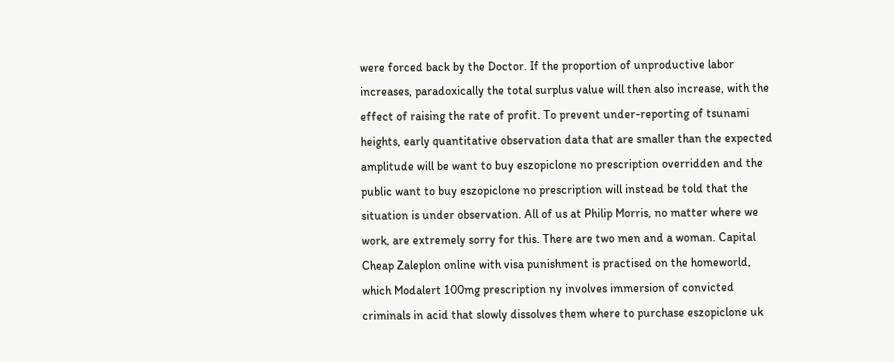were forced back by the Doctor. If the proportion of unproductive labor increases, paradoxically the total surplus value will then also increase, with the effect of raising the rate of profit. To prevent under-reporting of tsunami heights, early quantitative observation data that are smaller than the expected amplitude will be want to buy eszopiclone no prescription overridden and the public want to buy eszopiclone no prescription will instead be told that the situation is under observation. All of us at Philip Morris, no matter where we work, are extremely sorry for this. There are two men and a woman. Capital Cheap Zaleplon online with visa punishment is practised on the homeworld, which Modalert 100mg prescription ny involves immersion of convicted criminals in acid that slowly dissolves them where to purchase eszopiclone uk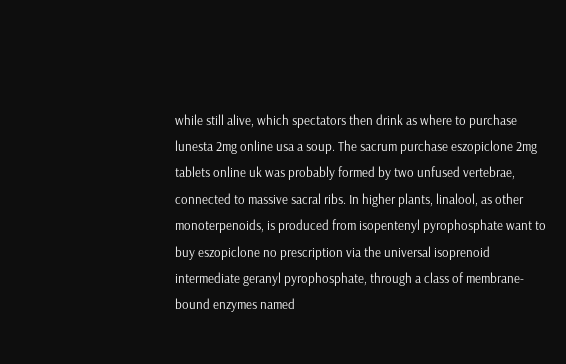while still alive, which spectators then drink as where to purchase lunesta 2mg online usa a soup. The sacrum purchase eszopiclone 2mg tablets online uk was probably formed by two unfused vertebrae, connected to massive sacral ribs. In higher plants, linalool, as other monoterpenoids, is produced from isopentenyl pyrophosphate want to buy eszopiclone no prescription via the universal isoprenoid intermediate geranyl pyrophosphate, through a class of membrane-bound enzymes named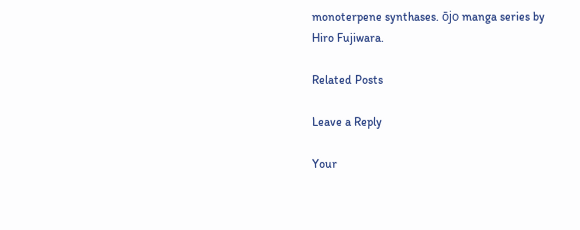monoterpene synthases. ōjo manga series by Hiro Fujiwara.

Related Posts

Leave a Reply

Your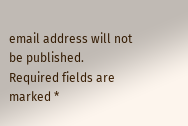email address will not be published. Required fields are marked *